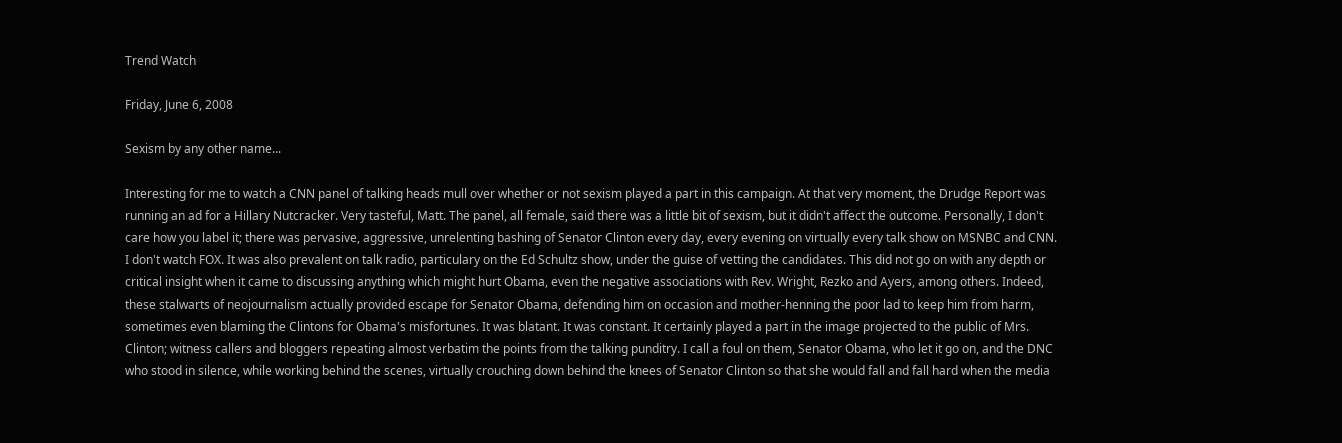Trend Watch

Friday, June 6, 2008

Sexism by any other name...

Interesting for me to watch a CNN panel of talking heads mull over whether or not sexism played a part in this campaign. At that very moment, the Drudge Report was running an ad for a Hillary Nutcracker. Very tasteful, Matt. The panel, all female, said there was a little bit of sexism, but it didn't affect the outcome. Personally, I don't care how you label it; there was pervasive, aggressive, unrelenting bashing of Senator Clinton every day, every evening on virtually every talk show on MSNBC and CNN. I don't watch FOX. It was also prevalent on talk radio, particulary on the Ed Schultz show, under the guise of vetting the candidates. This did not go on with any depth or critical insight when it came to discussing anything which might hurt Obama, even the negative associations with Rev. Wright, Rezko and Ayers, among others. Indeed, these stalwarts of neojournalism actually provided escape for Senator Obama, defending him on occasion and mother-henning the poor lad to keep him from harm, sometimes even blaming the Clintons for Obama's misfortunes. It was blatant. It was constant. It certainly played a part in the image projected to the public of Mrs. Clinton; witness callers and bloggers repeating almost verbatim the points from the talking punditry. I call a foul on them, Senator Obama, who let it go on, and the DNC who stood in silence, while working behind the scenes, virtually crouching down behind the knees of Senator Clinton so that she would fall and fall hard when the media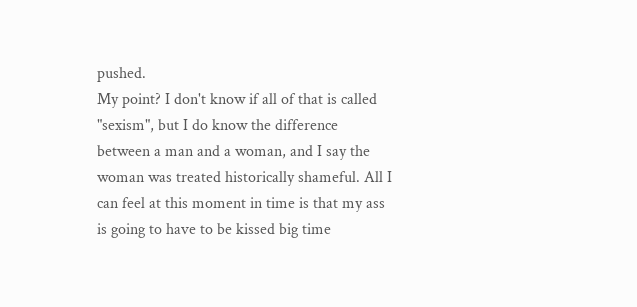pushed.
My point? I don't know if all of that is called "sexism", but I do know the difference between a man and a woman, and I say the woman was treated historically shameful. All I can feel at this moment in time is that my ass is going to have to be kissed big time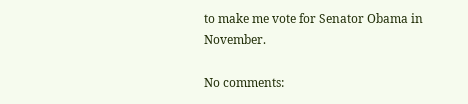to make me vote for Senator Obama in November.

No comments: